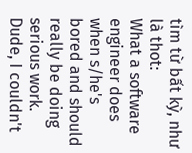tìm từ bất kỳ, như là thot:
What a software engineer does when s/he's bored and should really be doing serious work.
Dude, I couldn't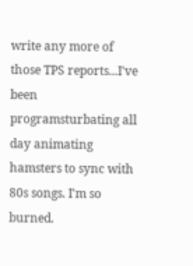write any more of those TPS reports...I've been programsturbating all day animating hamsters to sync with 80s songs. I'm so burned.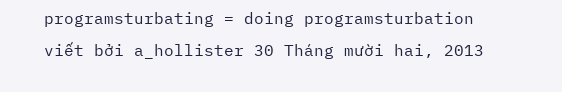programsturbating = doing programsturbation
viết bởi a_hollister 30 Tháng mười hai, 2013